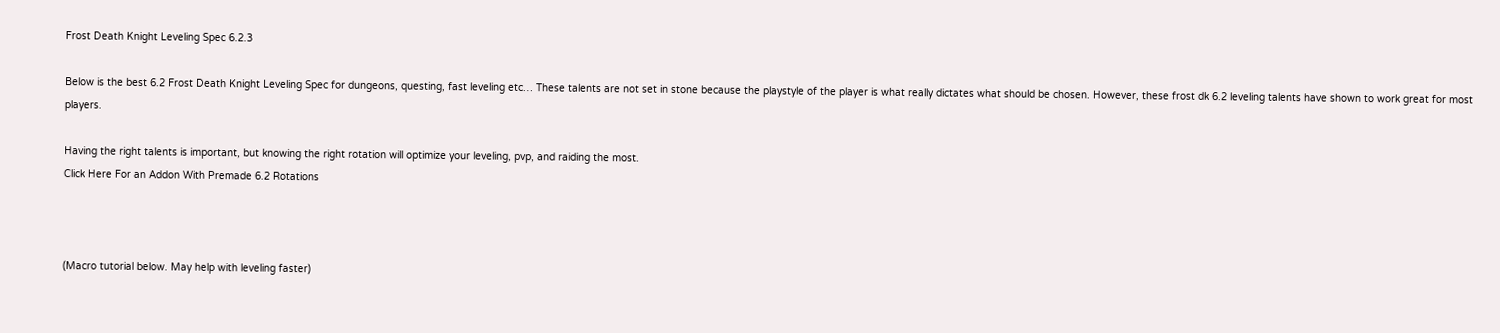Frost Death Knight Leveling Spec 6.2.3

Below is the best 6.2 Frost Death Knight Leveling Spec for dungeons, questing, fast leveling etc… These talents are not set in stone because the playstyle of the player is what really dictates what should be chosen. However, these frost dk 6.2 leveling talents have shown to work great for most players.

Having the right talents is important, but knowing the right rotation will optimize your leveling, pvp, and raiding the most.
Click Here For an Addon With Premade 6.2 Rotations



(Macro tutorial below. May help with leveling faster)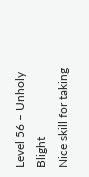Level 56 – Unholy Blight
Nice skill for taking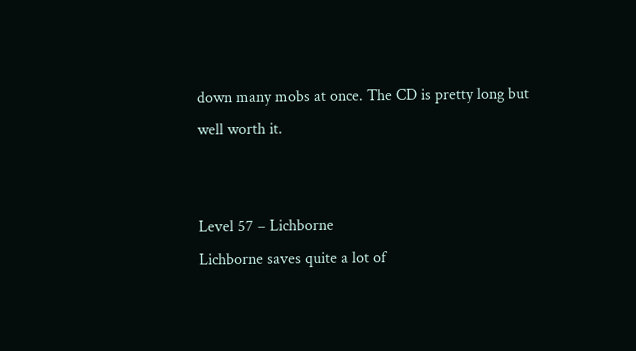down many mobs at once. The CD is pretty long but well worth it.


Level 57 – Lichborne
Lichborne saves quite a lot of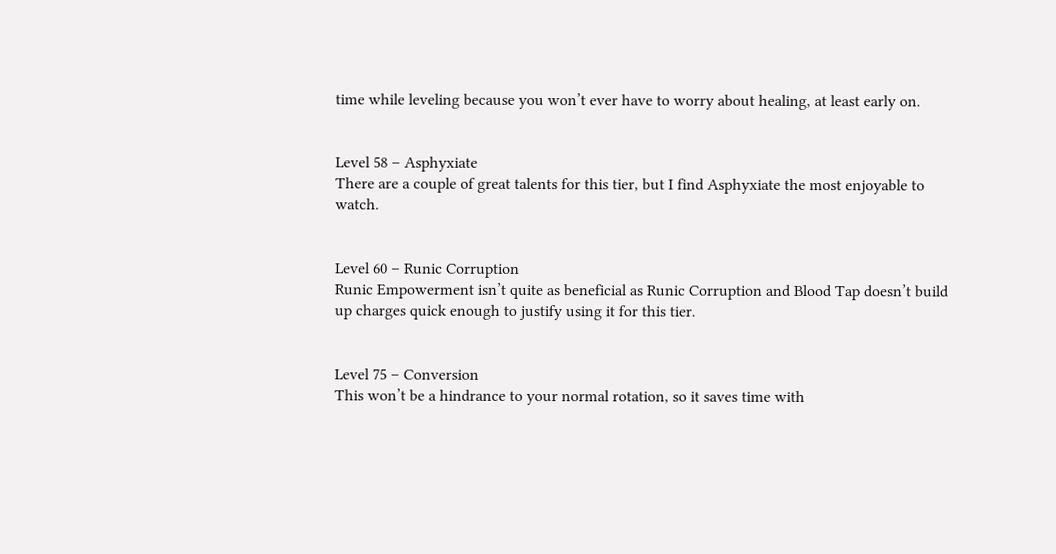time while leveling because you won’t ever have to worry about healing, at least early on.


Level 58 – Asphyxiate
There are a couple of great talents for this tier, but I find Asphyxiate the most enjoyable to watch.


Level 60 – Runic Corruption
Runic Empowerment isn’t quite as beneficial as Runic Corruption and Blood Tap doesn’t build up charges quick enough to justify using it for this tier.


Level 75 – Conversion
This won’t be a hindrance to your normal rotation, so it saves time with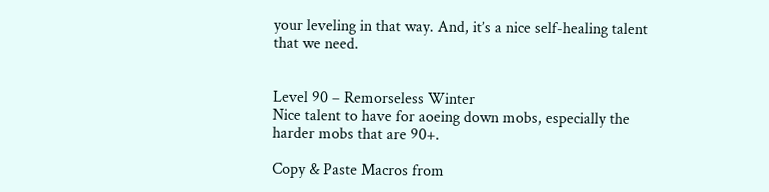your leveling in that way. And, it’s a nice self-healing talent that we need.


Level 90 – Remorseless Winter
Nice talent to have for aoeing down mobs, especially the harder mobs that are 90+.

Copy & Paste Macros from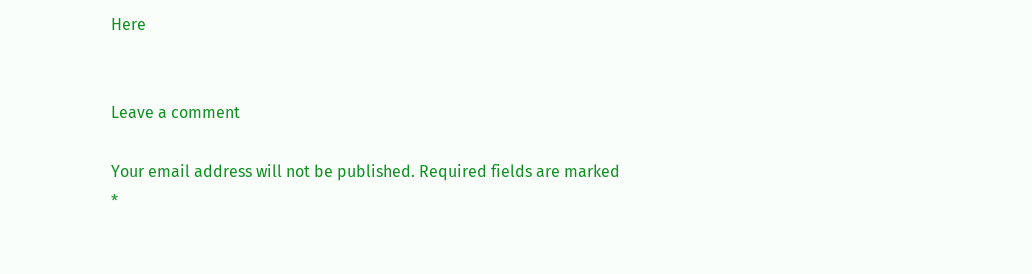Here


Leave a comment

Your email address will not be published. Required fields are marked *